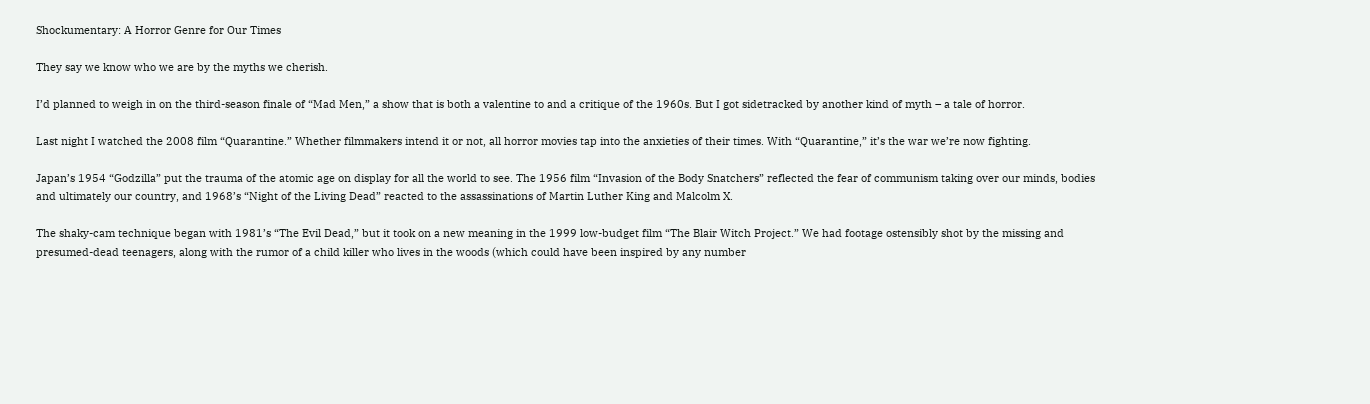Shockumentary: A Horror Genre for Our Times

They say we know who we are by the myths we cherish.

I’d planned to weigh in on the third-season finale of “Mad Men,” a show that is both a valentine to and a critique of the 1960s. But I got sidetracked by another kind of myth – a tale of horror.

Last night I watched the 2008 film “Quarantine.” Whether filmmakers intend it or not, all horror movies tap into the anxieties of their times. With “Quarantine,” it’s the war we’re now fighting.

Japan’s 1954 “Godzilla” put the trauma of the atomic age on display for all the world to see. The 1956 film “Invasion of the Body Snatchers” reflected the fear of communism taking over our minds, bodies and ultimately our country, and 1968’s “Night of the Living Dead” reacted to the assassinations of Martin Luther King and Malcolm X.

The shaky-cam technique began with 1981’s “The Evil Dead,” but it took on a new meaning in the 1999 low-budget film “The Blair Witch Project.” We had footage ostensibly shot by the missing and presumed-dead teenagers, along with the rumor of a child killer who lives in the woods (which could have been inspired by any number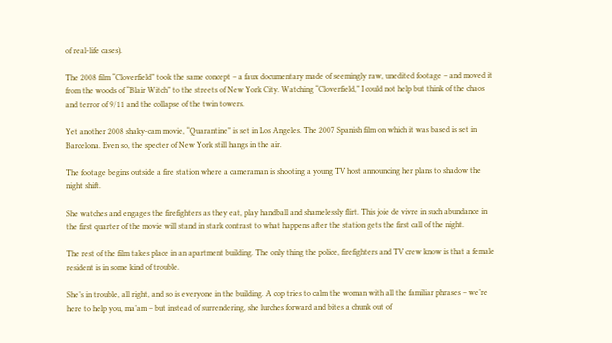of real-life cases).

The 2008 film “Cloverfield” took the same concept – a faux documentary made of seemingly raw, unedited footage – and moved it from the woods of “Blair Witch” to the streets of New York City. Watching “Cloverfield,” I could not help but think of the chaos and terror of 9/11 and the collapse of the twin towers.

Yet another 2008 shaky-cam movie, “Quarantine” is set in Los Angeles. The 2007 Spanish film on which it was based is set in Barcelona. Even so, the specter of New York still hangs in the air.

The footage begins outside a fire station where a cameraman is shooting a young TV host announcing her plans to shadow the night shift.

She watches and engages the firefighters as they eat, play handball and shamelessly flirt. This joie de vivre in such abundance in the first quarter of the movie will stand in stark contrast to what happens after the station gets the first call of the night.

The rest of the film takes place in an apartment building. The only thing the police, firefighters and TV crew know is that a female resident is in some kind of trouble.

She’s in trouble, all right, and so is everyone in the building. A cop tries to calm the woman with all the familiar phrases – we’re here to help you, ma’am – but instead of surrendering, she lurches forward and bites a chunk out of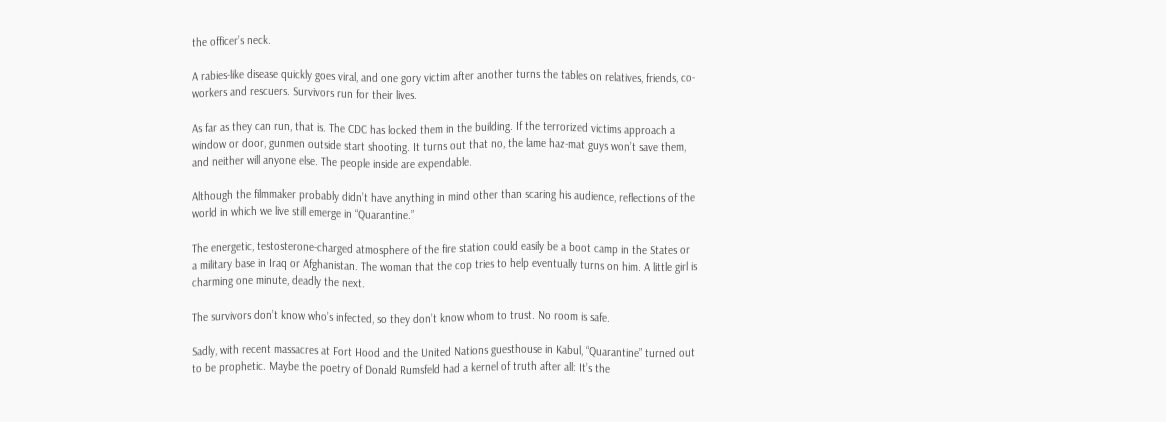the officer’s neck.

A rabies-like disease quickly goes viral, and one gory victim after another turns the tables on relatives, friends, co-workers and rescuers. Survivors run for their lives.

As far as they can run, that is. The CDC has locked them in the building. If the terrorized victims approach a window or door, gunmen outside start shooting. It turns out that no, the lame haz-mat guys won’t save them, and neither will anyone else. The people inside are expendable.

Although the filmmaker probably didn’t have anything in mind other than scaring his audience, reflections of the world in which we live still emerge in “Quarantine.”

The energetic, testosterone-charged atmosphere of the fire station could easily be a boot camp in the States or a military base in Iraq or Afghanistan. The woman that the cop tries to help eventually turns on him. A little girl is charming one minute, deadly the next.

The survivors don’t know who’s infected, so they don’t know whom to trust. No room is safe.

Sadly, with recent massacres at Fort Hood and the United Nations guesthouse in Kabul, “Quarantine” turned out to be prophetic. Maybe the poetry of Donald Rumsfeld had a kernel of truth after all: It’s the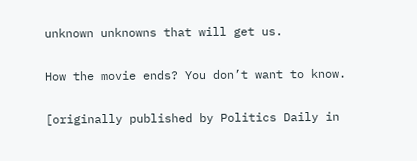unknown unknowns that will get us.

How the movie ends? You don’t want to know.

[originally published by Politics Daily in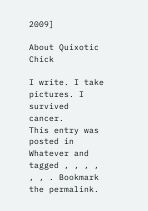2009]

About Quixotic Chick

I write. I take pictures. I survived cancer.
This entry was posted in Whatever and tagged , , , , , , . Bookmark the permalink.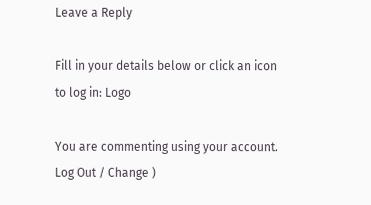Leave a Reply

Fill in your details below or click an icon to log in: Logo

You are commenting using your account. Log Out / Change )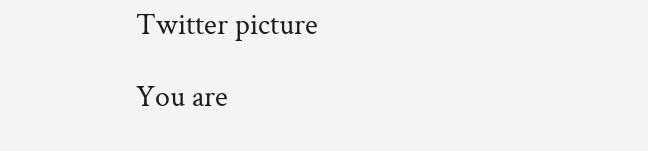Twitter picture

You are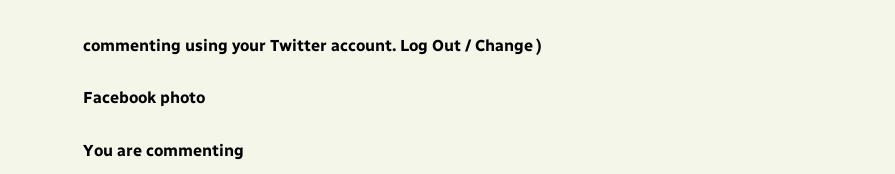commenting using your Twitter account. Log Out / Change )

Facebook photo

You are commenting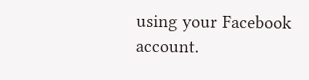using your Facebook account.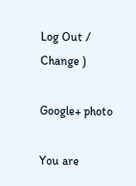Log Out / Change )

Google+ photo

You are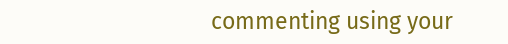commenting using your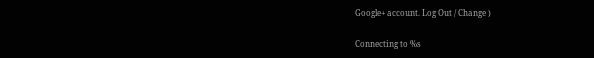Google+ account. Log Out / Change )

Connecting to %s